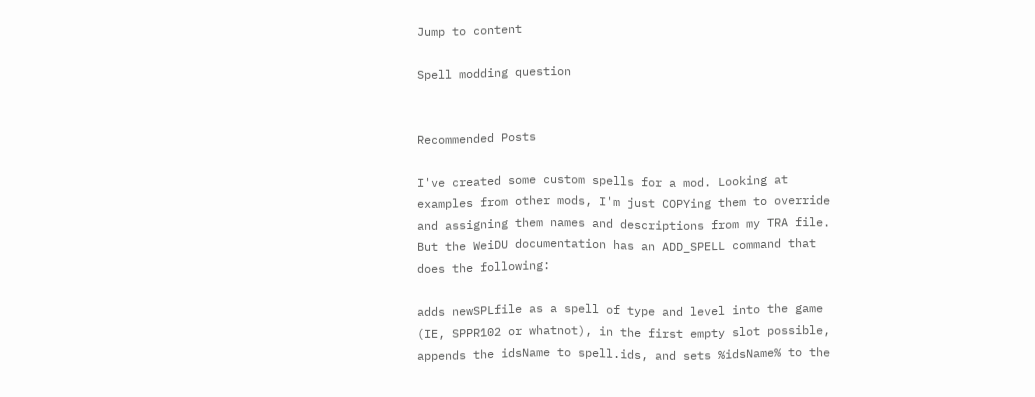Jump to content

Spell modding question


Recommended Posts

I've created some custom spells for a mod. Looking at examples from other mods, I'm just COPYing them to override and assigning them names and descriptions from my TRA file. But the WeiDU documentation has an ADD_SPELL command that does the following:

adds newSPLfile as a spell of type and level into the game (IE, SPPR102 or whatnot), in the first empty slot possible, appends the idsName to spell.ids, and sets %idsName% to the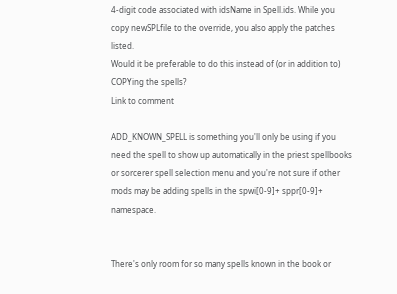4-digit code associated with idsName in Spell.ids. While you copy newSPLfile to the override, you also apply the patches listed.
Would it be preferable to do this instead of (or in addition to) COPYing the spells?
Link to comment

ADD_KNOWN_SPELL is something you'll only be using if you need the spell to show up automatically in the priest spellbooks or sorcerer spell selection menu and you're not sure if other mods may be adding spells in the spwi[0-9]+ sppr[0-9]+ namespace.


There's only room for so many spells known in the book or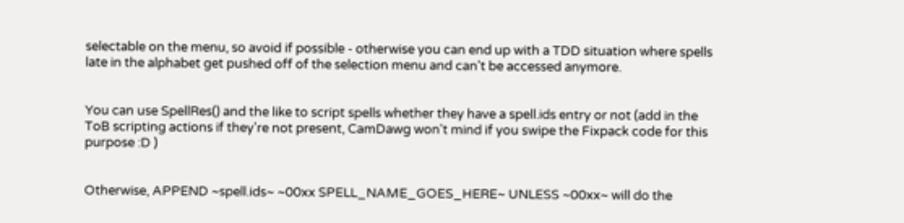selectable on the menu, so avoid if possible - otherwise you can end up with a TDD situation where spells late in the alphabet get pushed off of the selection menu and can't be accessed anymore.


You can use SpellRes() and the like to script spells whether they have a spell.ids entry or not (add in the ToB scripting actions if they're not present, CamDawg won't mind if you swipe the Fixpack code for this purpose :D )


Otherwise, APPEND ~spell.ids~ ~00xx SPELL_NAME_GOES_HERE~ UNLESS ~00xx~ will do the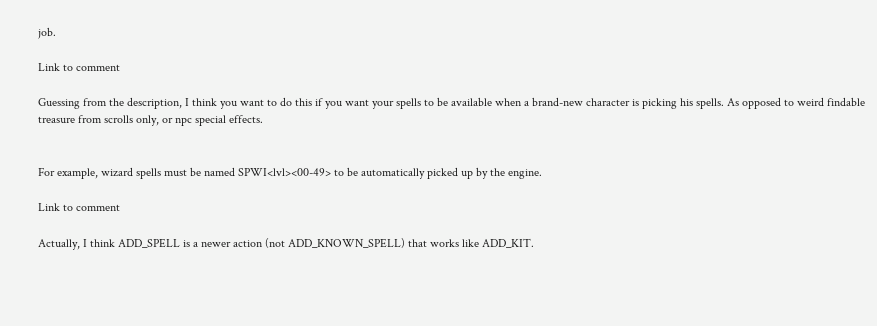job.

Link to comment

Guessing from the description, I think you want to do this if you want your spells to be available when a brand-new character is picking his spells. As opposed to weird findable treasure from scrolls only, or npc special effects.


For example, wizard spells must be named SPWI<lvl><00-49> to be automatically picked up by the engine.

Link to comment

Actually, I think ADD_SPELL is a newer action (not ADD_KNOWN_SPELL) that works like ADD_KIT.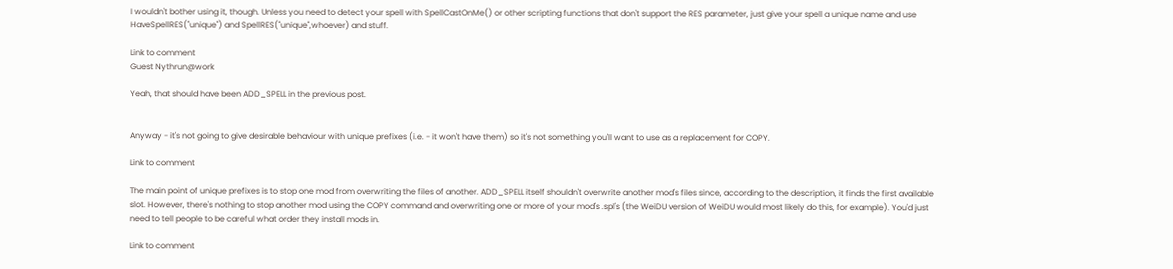I wouldn't bother using it, though. Unless you need to detect your spell with SpellCastOnMe() or other scripting functions that don't support the RES parameter, just give your spell a unique name and use HaveSpellRES("unique") and SpellRES("unique",whoever) and stuff.

Link to comment
Guest Nythrun@work

Yeah, that should have been ADD_SPELL in the previous post.


Anyway - it's not going to give desirable behaviour with unique prefixes (i.e. - it won't have them) so it's not something you'll want to use as a replacement for COPY.

Link to comment

The main point of unique prefixes is to stop one mod from overwriting the files of another. ADD_SPELL itself shouldn't overwrite another mod's files since, according to the description, it finds the first available slot. However, there's nothing to stop another mod using the COPY command and overwriting one or more of your mod's .spl's (the WeiDU version of WeiDU would most likely do this, for example). You'd just need to tell people to be careful what order they install mods in.

Link to comment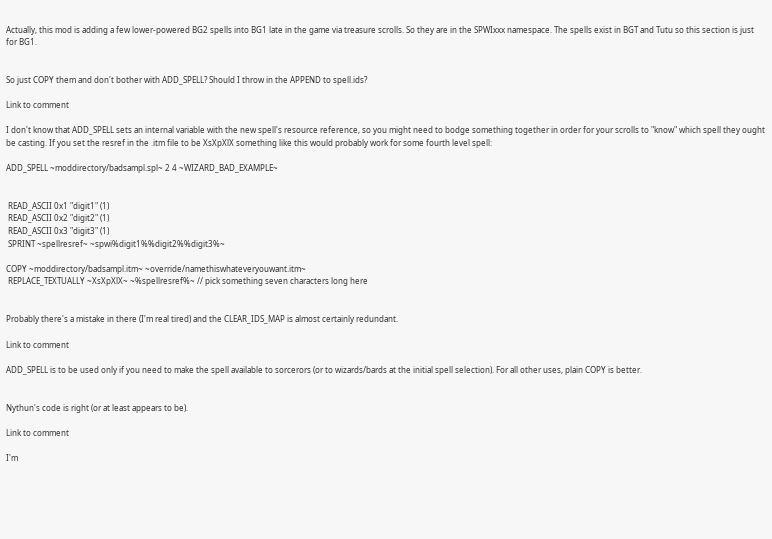Actually, this mod is adding a few lower-powered BG2 spells into BG1 late in the game via treasure scrolls. So they are in the SPWIxxx namespace. The spells exist in BGT and Tutu so this section is just for BG1.


So just COPY them and don't bother with ADD_SPELL? Should I throw in the APPEND to spell.ids?

Link to comment

I don't know that ADD_SPELL sets an internal variable with the new spell's resource reference, so you might need to bodge something together in order for your scrolls to "know" which spell they ought be casting. If you set the resref in the .itm file to be XsXpXlX something like this would probably work for some fourth level spell:

ADD_SPELL ~moddirectory/badsampl.spl~ 2 4 ~WIZARD_BAD_EXAMPLE~


 READ_ASCII 0x1 "digit1" (1)
 READ_ASCII 0x2 "digit2" (1)
 READ_ASCII 0x3 "digit3" (1)
 SPRINT ~spellresref~ ~spwi%digit1%%digit2%%digit3%~

COPY ~moddirectory/badsampl.itm~ ~override/namethiswhateveryouwant.itm~
 REPLACE_TEXTUALLY ~XsXpXlX~ ~%spellresref%~ // pick something seven characters long here


Probably there's a mistake in there (I'm real tired) and the CLEAR_IDS_MAP is almost certainly redundant.

Link to comment

ADD_SPELL is to be used only if you need to make the spell available to sorcerors (or to wizards/bards at the initial spell selection). For all other uses, plain COPY is better.


Nythun's code is right (or at least appears to be).

Link to comment

I'm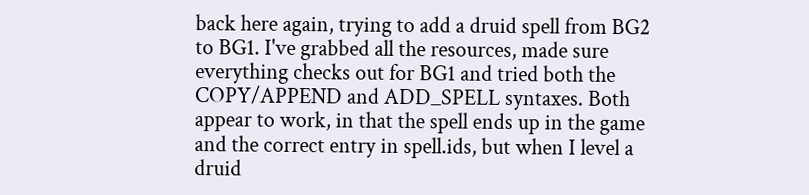back here again, trying to add a druid spell from BG2 to BG1. I've grabbed all the resources, made sure everything checks out for BG1 and tried both the COPY/APPEND and ADD_SPELL syntaxes. Both appear to work, in that the spell ends up in the game and the correct entry in spell.ids, but when I level a druid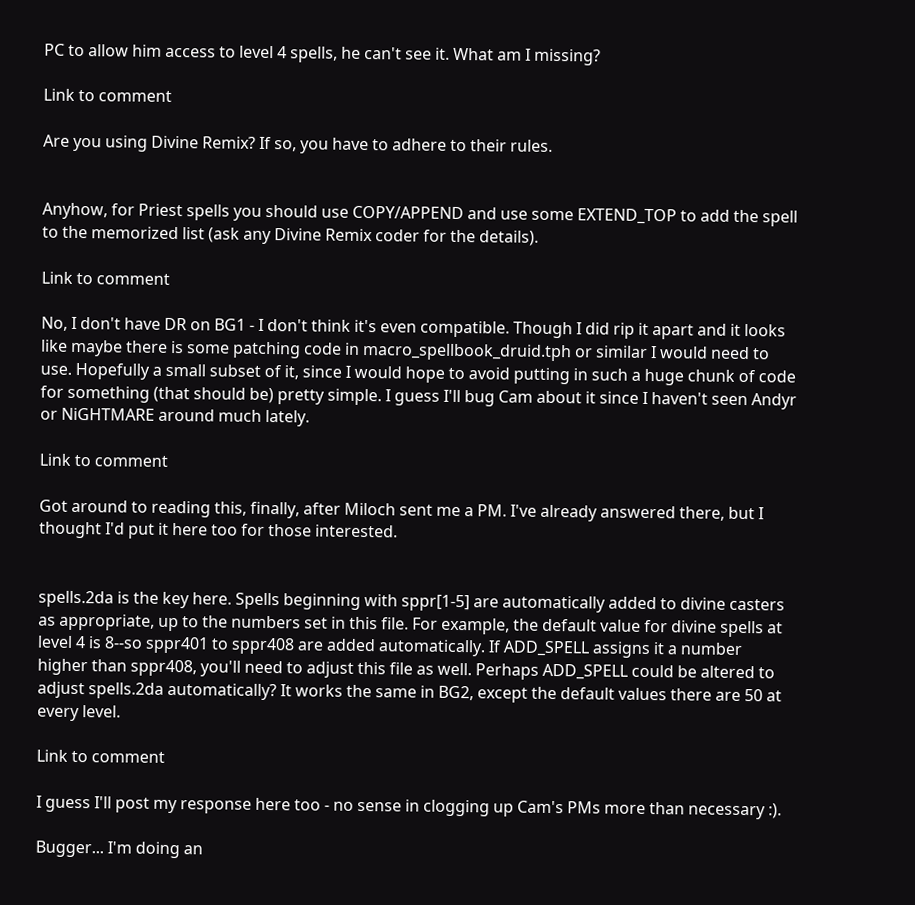PC to allow him access to level 4 spells, he can't see it. What am I missing?

Link to comment

Are you using Divine Remix? If so, you have to adhere to their rules.


Anyhow, for Priest spells you should use COPY/APPEND and use some EXTEND_TOP to add the spell to the memorized list (ask any Divine Remix coder for the details).

Link to comment

No, I don't have DR on BG1 - I don't think it's even compatible. Though I did rip it apart and it looks like maybe there is some patching code in macro_spellbook_druid.tph or similar I would need to use. Hopefully a small subset of it, since I would hope to avoid putting in such a huge chunk of code for something (that should be) pretty simple. I guess I'll bug Cam about it since I haven't seen Andyr or NiGHTMARE around much lately.

Link to comment

Got around to reading this, finally, after Miloch sent me a PM. I've already answered there, but I thought I'd put it here too for those interested.


spells.2da is the key here. Spells beginning with sppr[1-5] are automatically added to divine casters as appropriate, up to the numbers set in this file. For example, the default value for divine spells at level 4 is 8--so sppr401 to sppr408 are added automatically. If ADD_SPELL assigns it a number higher than sppr408, you'll need to adjust this file as well. Perhaps ADD_SPELL could be altered to adjust spells.2da automatically? It works the same in BG2, except the default values there are 50 at every level.

Link to comment

I guess I'll post my response here too - no sense in clogging up Cam's PMs more than necessary :).

Bugger... I'm doing an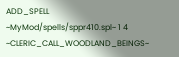ADD_SPELL ~MyMod/spells/sppr410.spl~ 1 4 ~CLERIC_CALL_WOODLAND_BEINGS~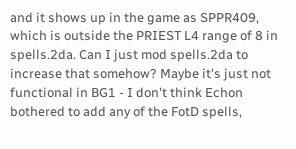and it shows up in the game as SPPR409, which is outside the PRIEST L4 range of 8 in spells.2da. Can I just mod spells.2da to increase that somehow? Maybe it's just not functional in BG1 - I don't think Echon bothered to add any of the FotD spells,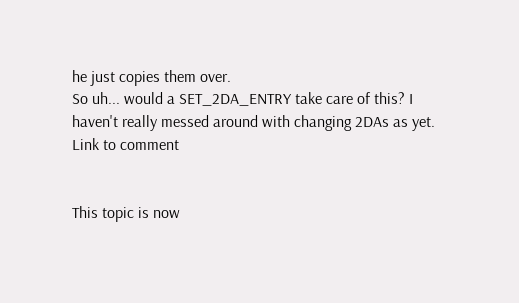he just copies them over.
So uh... would a SET_2DA_ENTRY take care of this? I haven't really messed around with changing 2DAs as yet.
Link to comment


This topic is now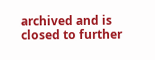archived and is closed to further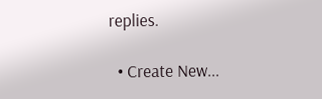replies.

  • Create New...